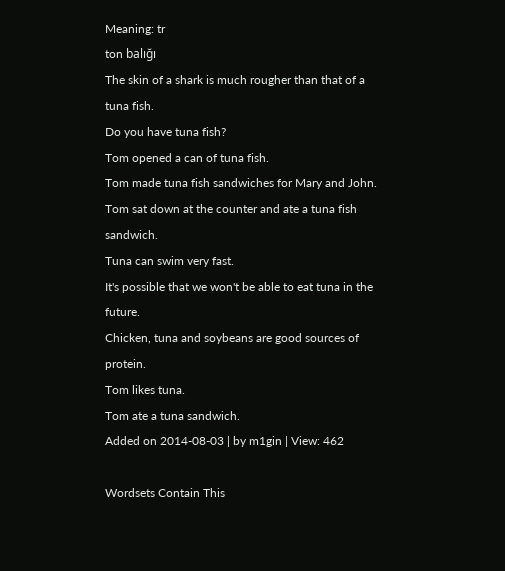Meaning: tr
ton balığı
The skin of a shark is much rougher than that of a tuna fish.
Do you have tuna fish?
Tom opened a can of tuna fish.
Tom made tuna fish sandwiches for Mary and John.
Tom sat down at the counter and ate a tuna fish sandwich.
Tuna can swim very fast.
It's possible that we won't be able to eat tuna in the future.
Chicken, tuna and soybeans are good sources of protein.
Tom likes tuna.
Tom ate a tuna sandwich.
Added on 2014-08-03 | by m1gin | View: 462

Wordsets Contain This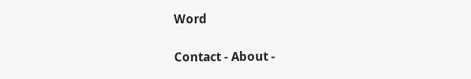Word

Contact - About -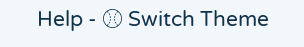Help - ⚾ Switch Theme